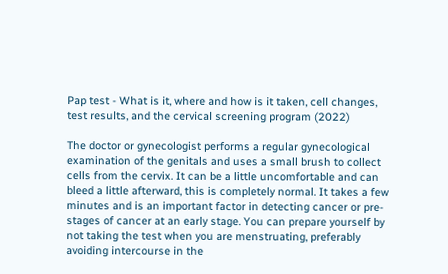Pap test - What is it, where and how is it taken, cell changes, test results, and the cervical screening program (2022)

The doctor or gynecologist performs a regular gynecological examination of the genitals and uses a small brush to collect cells from the cervix. It can be a little uncomfortable and can bleed a little afterward, this is completely normal. It takes a few minutes and is an important factor in detecting cancer or pre-stages of cancer at an early stage. You can prepare yourself by not taking the test when you are menstruating, preferably avoiding intercourse in the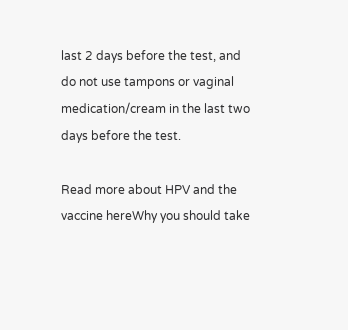last 2 days before the test, and do not use tampons or vaginal medication/cream in the last two days before the test.

Read more about HPV and the vaccine hereWhy you should take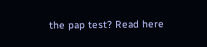the pap test? Read here